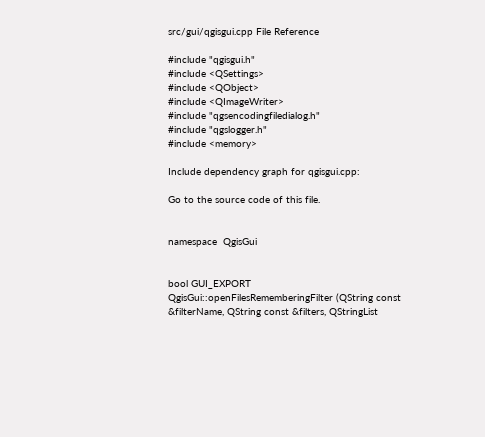src/gui/qgisgui.cpp File Reference

#include "qgisgui.h"
#include <QSettings>
#include <QObject>
#include <QImageWriter>
#include "qgsencodingfiledialog.h"
#include "qgslogger.h"
#include <memory>

Include dependency graph for qgisgui.cpp:

Go to the source code of this file.


namespace  QgisGui


bool GUI_EXPORT QgisGui::openFilesRememberingFilter (QString const &filterName, QString const &filters, QStringList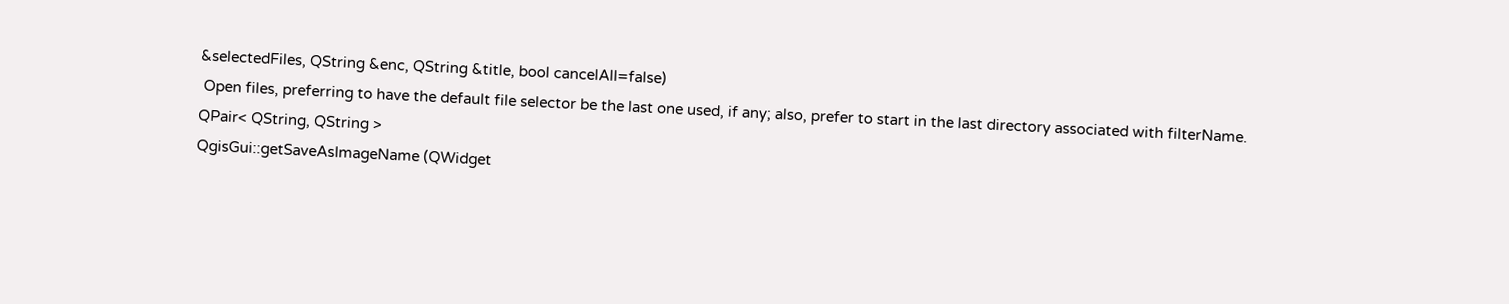&selectedFiles, QString &enc, QString &title, bool cancelAll=false)
 Open files, preferring to have the default file selector be the last one used, if any; also, prefer to start in the last directory associated with filterName.
QPair< QString, QString >
QgisGui::getSaveAsImageName (QWidget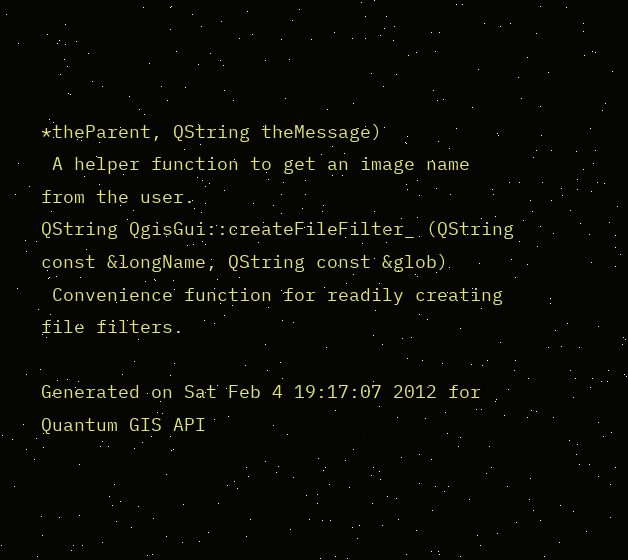*theParent, QString theMessage)
 A helper function to get an image name from the user.
QString QgisGui::createFileFilter_ (QString const &longName, QString const &glob)
 Convenience function for readily creating file filters.

Generated on Sat Feb 4 19:17:07 2012 for Quantum GIS API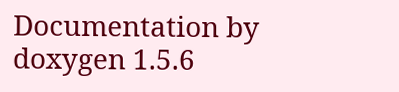Documentation by  doxygen 1.5.6